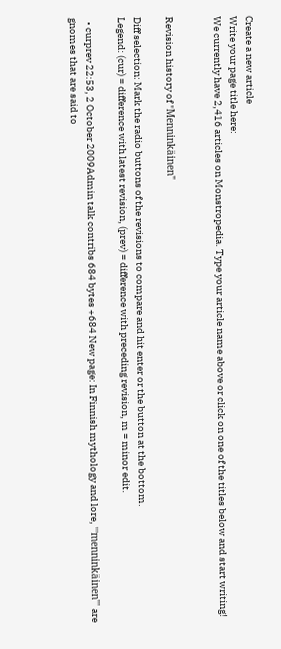Create a new article
Write your page title here:
We currently have 2,416 articles on Monstropedia. Type your article name above or click on one of the titles below and start writing!


Revision history of "Menninkäinen"

Diff selection: Mark the radio buttons of the revisions to compare and hit enter or the button at the bottom.
Legend: (cur) = difference with latest revision, (prev) = difference with preceding revision, m = minor edit.

  • curprev 22:53, 2 October 2009Admin talk contribs 684 bytes +684 New page: In Finnish mythology and lore, '''menninkäinen''' are gnomes that are said to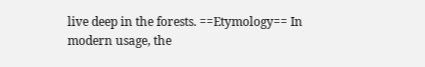live deep in the forests. ==Etymology== In modern usage, the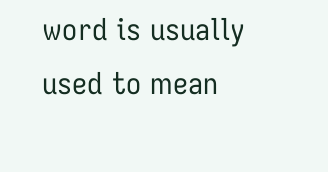word is usually used to mean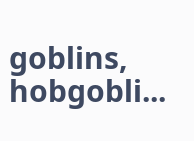goblins, hobgobli...